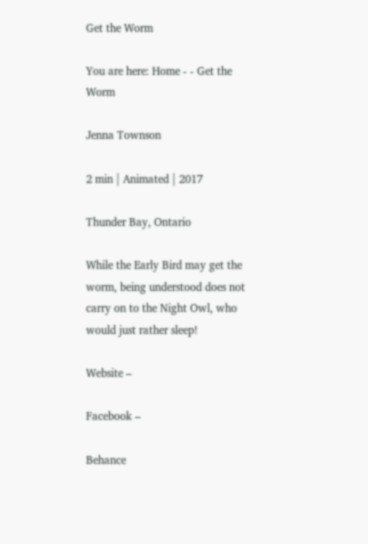Get the Worm

You are here: Home - - Get the Worm

Jenna Townson

2 min | Animated | 2017

Thunder Bay, Ontario

While the Early Bird may get the worm, being understood does not carry on to the Night Owl, who would just rather sleep!

Website –

Facebook –

Behance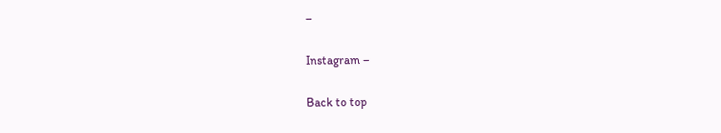–

Instagram –

Back to top